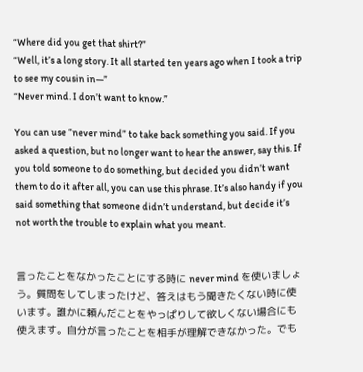“Where did you get that shirt?”
“Well, it’s a long story. It all started ten years ago when I took a trip to see my cousin in—”
“Never mind. I don’t want to know.”

You can use “never mind” to take back something you said. If you asked a question, but no longer want to hear the answer, say this. If you told someone to do something, but decided you didn’t want them to do it after all, you can use this phrase. It’s also handy if you said something that someone didn’t understand, but decide it’s not worth the trouble to explain what you meant.


言ったことをなかったことにする時に never mind を使いましょう。質問をしてしまったけど、答えはもう聞きたくない時に使います。誰かに頼んだことをやっぱりして欲しくない場合にも使えます。自分が言ったことを相手が理解できなかった。でも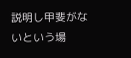説明し甲斐がないという場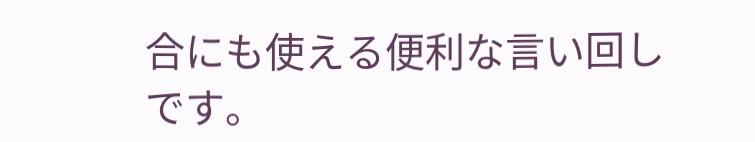合にも使える便利な言い回しです。